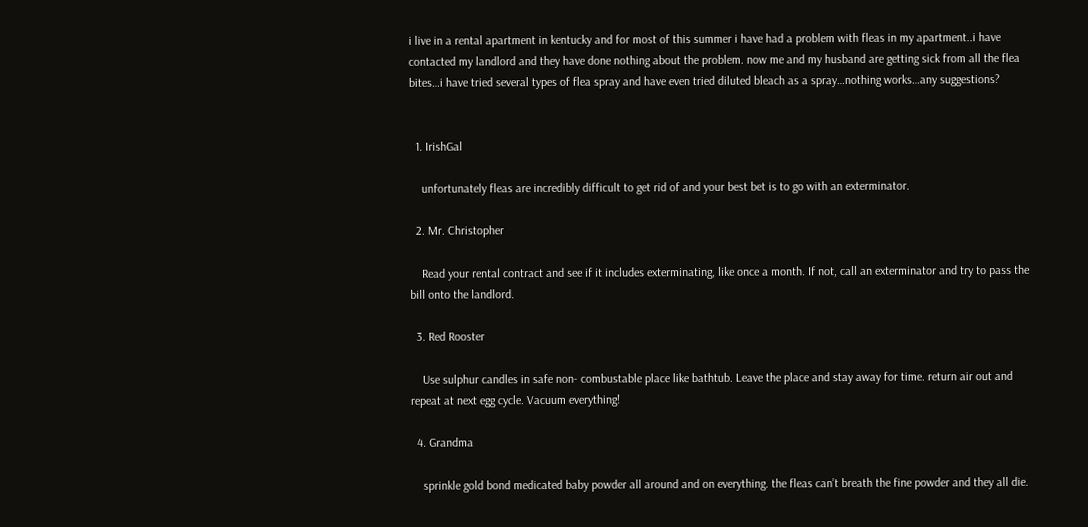i live in a rental apartment in kentucky and for most of this summer i have had a problem with fleas in my apartment..i have contacted my landlord and they have done nothing about the problem. now me and my husband are getting sick from all the flea bites…i have tried several types of flea spray and have even tried diluted bleach as a spray…nothing works…any suggestions?


  1. IrishGal

    unfortunately fleas are incredibly difficult to get rid of and your best bet is to go with an exterminator.

  2. Mr. Christopher

    Read your rental contract and see if it includes exterminating, like once a month. If not, call an exterminator and try to pass the bill onto the landlord.

  3. Red Rooster

    Use sulphur candles in safe non- combustable place like bathtub. Leave the place and stay away for time. return air out and repeat at next egg cycle. Vacuum everything!

  4. Grandma

    sprinkle gold bond medicated baby powder all around and on everything. the fleas can’t breath the fine powder and they all die.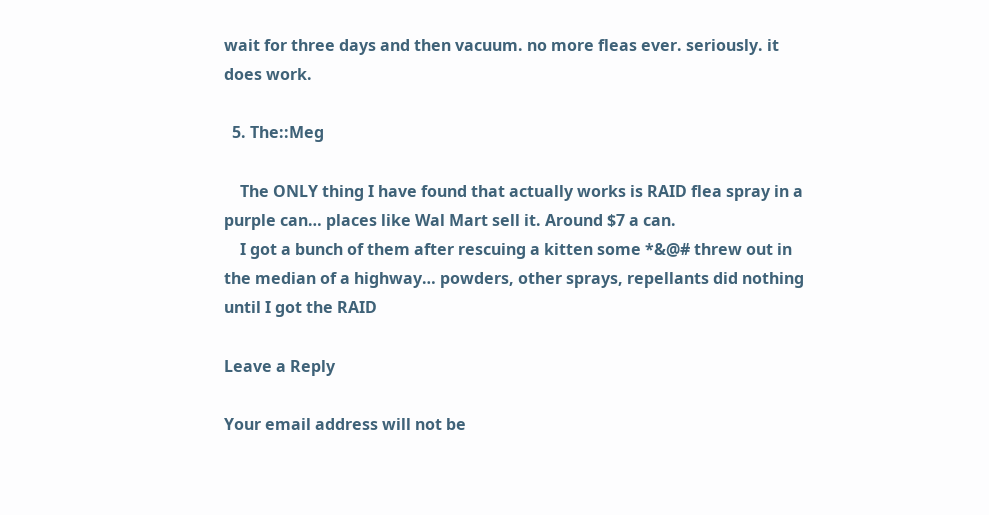wait for three days and then vacuum. no more fleas ever. seriously. it does work.

  5. The::Meg

    The ONLY thing I have found that actually works is RAID flea spray in a purple can… places like Wal Mart sell it. Around $7 a can.
    I got a bunch of them after rescuing a kitten some *&@# threw out in the median of a highway… powders, other sprays, repellants did nothing until I got the RAID

Leave a Reply

Your email address will not be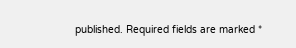published. Required fields are marked *